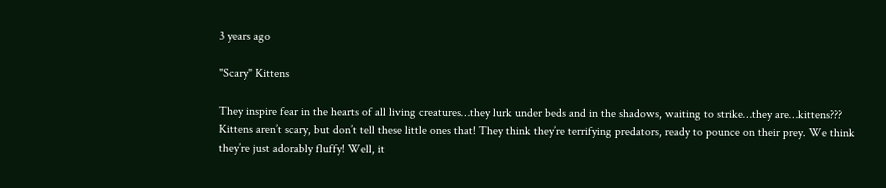3 years ago

"Scary" Kittens

They inspire fear in the hearts of all living creatures…they lurk under beds and in the shadows, waiting to strike…they are…kittens??? Kittens aren’t scary, but don’t tell these little ones that! They think they’re terrifying predators, ready to pounce on their prey. We think they’re just adorably fluffy! Well, it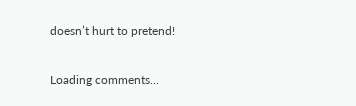doesn’t hurt to pretend!

Loading comments...